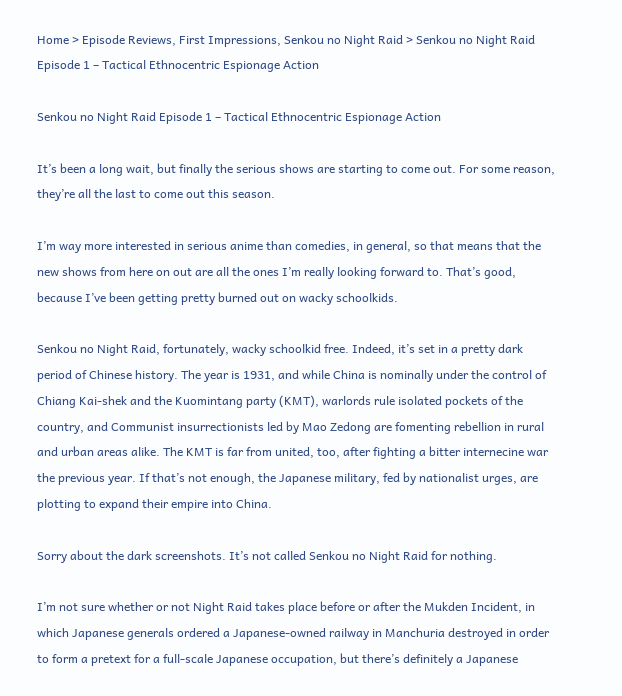Home > Episode Reviews, First Impressions, Senkou no Night Raid > Senkou no Night Raid Episode 1 – Tactical Ethnocentric Espionage Action

Senkou no Night Raid Episode 1 – Tactical Ethnocentric Espionage Action

It’s been a long wait, but finally the serious shows are starting to come out. For some reason, they’re all the last to come out this season.

I’m way more interested in serious anime than comedies, in general, so that means that the new shows from here on out are all the ones I’m really looking forward to. That’s good, because I’ve been getting pretty burned out on wacky schoolkids.

Senkou no Night Raid, fortunately, wacky schoolkid free. Indeed, it’s set in a pretty dark period of Chinese history. The year is 1931, and while China is nominally under the control of Chiang Kai-shek and the Kuomintang party (KMT), warlords rule isolated pockets of the country, and Communist insurrectionists led by Mao Zedong are fomenting rebellion in rural and urban areas alike. The KMT is far from united, too, after fighting a bitter internecine war the previous year. If that’s not enough, the Japanese military, fed by nationalist urges, are plotting to expand their empire into China.

Sorry about the dark screenshots. It’s not called Senkou no Night Raid for nothing.

I’m not sure whether or not Night Raid takes place before or after the Mukden Incident, in which Japanese generals ordered a Japanese-owned railway in Manchuria destroyed in order to form a pretext for a full-scale Japanese occupation, but there’s definitely a Japanese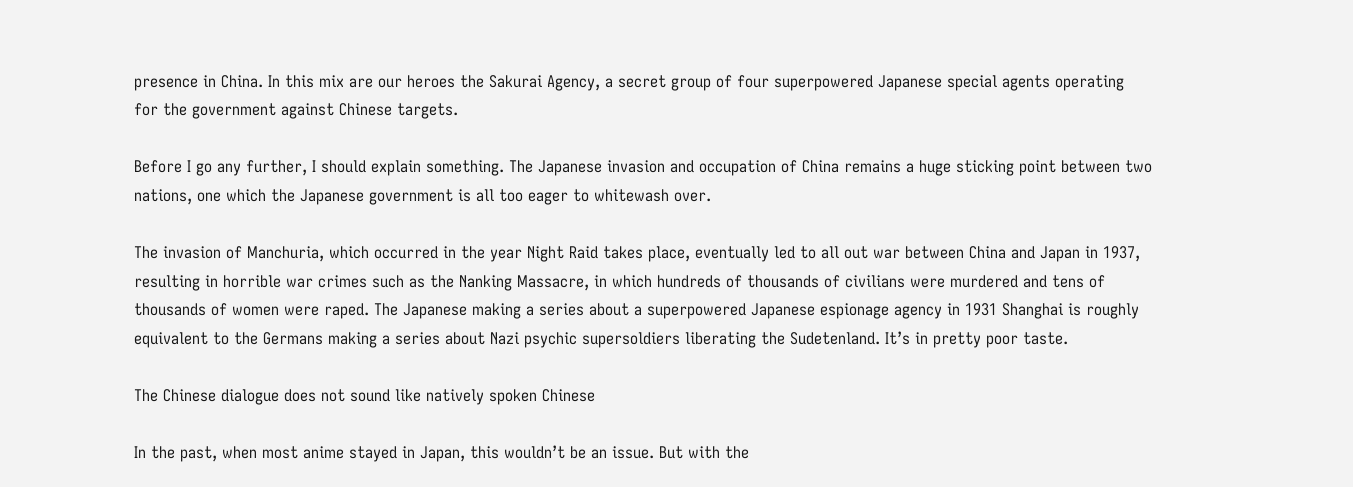presence in China. In this mix are our heroes the Sakurai Agency, a secret group of four superpowered Japanese special agents operating for the government against Chinese targets.

Before I go any further, I should explain something. The Japanese invasion and occupation of China remains a huge sticking point between two nations, one which the Japanese government is all too eager to whitewash over.

The invasion of Manchuria, which occurred in the year Night Raid takes place, eventually led to all out war between China and Japan in 1937, resulting in horrible war crimes such as the Nanking Massacre, in which hundreds of thousands of civilians were murdered and tens of thousands of women were raped. The Japanese making a series about a superpowered Japanese espionage agency in 1931 Shanghai is roughly equivalent to the Germans making a series about Nazi psychic supersoldiers liberating the Sudetenland. It’s in pretty poor taste.

The Chinese dialogue does not sound like natively spoken Chinese

In the past, when most anime stayed in Japan, this wouldn’t be an issue. But with the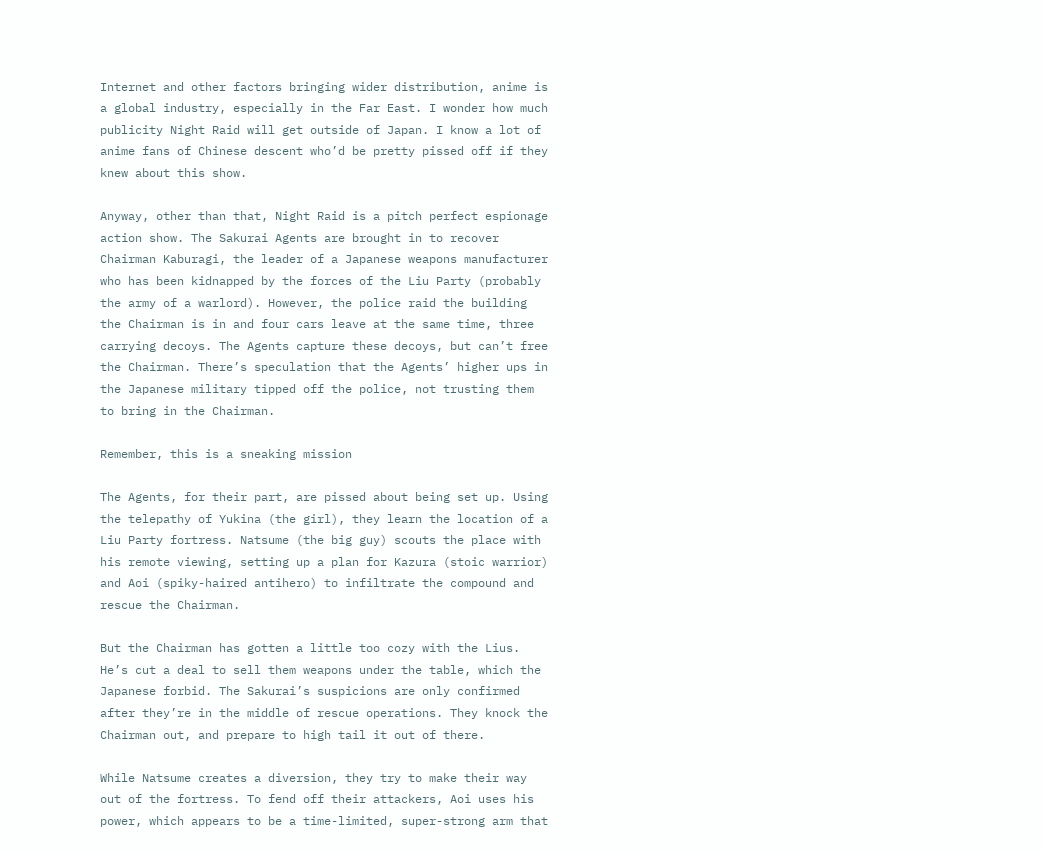Internet and other factors bringing wider distribution, anime is a global industry, especially in the Far East. I wonder how much publicity Night Raid will get outside of Japan. I know a lot of anime fans of Chinese descent who’d be pretty pissed off if they knew about this show.

Anyway, other than that, Night Raid is a pitch perfect espionage action show. The Sakurai Agents are brought in to recover Chairman Kaburagi, the leader of a Japanese weapons manufacturer who has been kidnapped by the forces of the Liu Party (probably the army of a warlord). However, the police raid the building the Chairman is in and four cars leave at the same time, three carrying decoys. The Agents capture these decoys, but can’t free the Chairman. There’s speculation that the Agents’ higher ups in the Japanese military tipped off the police, not trusting them to bring in the Chairman.

Remember, this is a sneaking mission

The Agents, for their part, are pissed about being set up. Using the telepathy of Yukina (the girl), they learn the location of a Liu Party fortress. Natsume (the big guy) scouts the place with his remote viewing, setting up a plan for Kazura (stoic warrior) and Aoi (spiky-haired antihero) to infiltrate the compound and rescue the Chairman.

But the Chairman has gotten a little too cozy with the Lius. He’s cut a deal to sell them weapons under the table, which the Japanese forbid. The Sakurai’s suspicions are only confirmed after they’re in the middle of rescue operations. They knock the Chairman out, and prepare to high tail it out of there.

While Natsume creates a diversion, they try to make their way out of the fortress. To fend off their attackers, Aoi uses his power, which appears to be a time-limited, super-strong arm that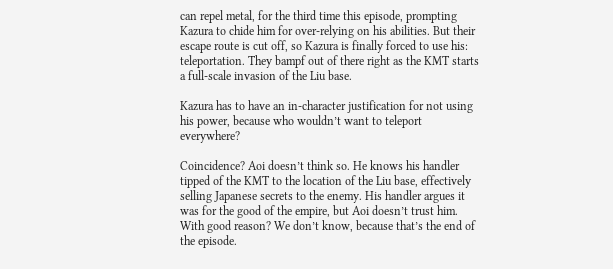can repel metal, for the third time this episode, prompting Kazura to chide him for over-relying on his abilities. But their escape route is cut off, so Kazura is finally forced to use his: teleportation. They bampf out of there right as the KMT starts a full-scale invasion of the Liu base.

Kazura has to have an in-character justification for not using his power, because who wouldn’t want to teleport everywhere?

Coincidence? Aoi doesn’t think so. He knows his handler tipped of the KMT to the location of the Liu base, effectively selling Japanese secrets to the enemy. His handler argues it was for the good of the empire, but Aoi doesn’t trust him. With good reason? We don’t know, because that’s the end of the episode.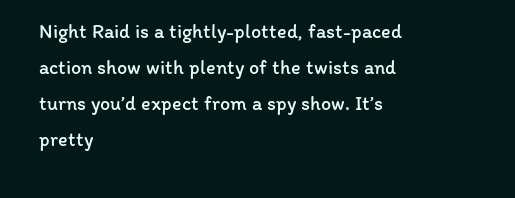Night Raid is a tightly-plotted, fast-paced action show with plenty of the twists and turns you’d expect from a spy show. It’s pretty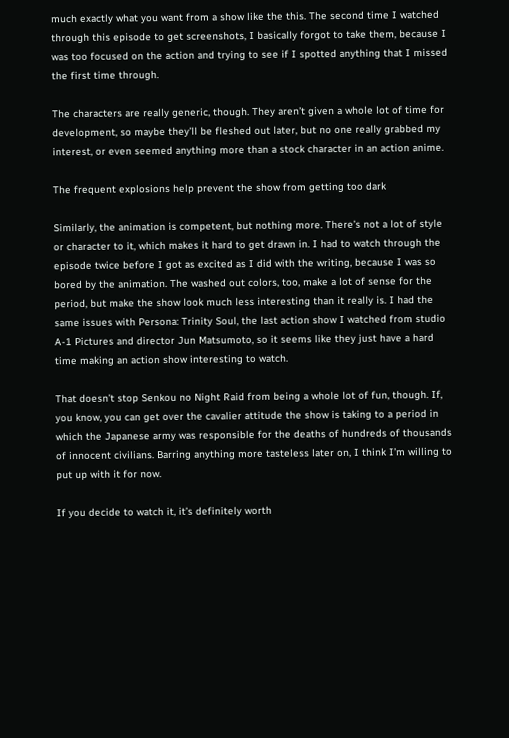much exactly what you want from a show like the this. The second time I watched through this episode to get screenshots, I basically forgot to take them, because I was too focused on the action and trying to see if I spotted anything that I missed the first time through.

The characters are really generic, though. They aren’t given a whole lot of time for development, so maybe they’ll be fleshed out later, but no one really grabbed my interest, or even seemed anything more than a stock character in an action anime.

The frequent explosions help prevent the show from getting too dark

Similarly, the animation is competent, but nothing more. There’s not a lot of style or character to it, which makes it hard to get drawn in. I had to watch through the episode twice before I got as excited as I did with the writing, because I was so bored by the animation. The washed out colors, too, make a lot of sense for the period, but make the show look much less interesting than it really is. I had the same issues with Persona: Trinity Soul, the last action show I watched from studio A-1 Pictures and director Jun Matsumoto, so it seems like they just have a hard time making an action show interesting to watch.

That doesn’t stop Senkou no Night Raid from being a whole lot of fun, though. If, you know, you can get over the cavalier attitude the show is taking to a period in which the Japanese army was responsible for the deaths of hundreds of thousands of innocent civilians. Barring anything more tasteless later on, I think I’m willing to put up with it for now.

If you decide to watch it, it’s definitely worth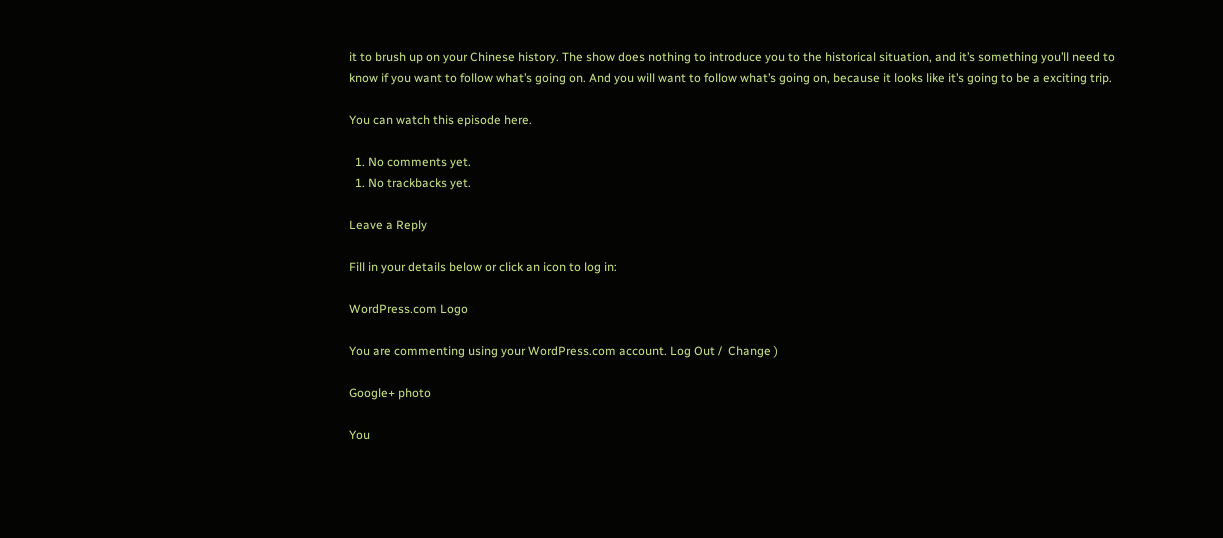it to brush up on your Chinese history. The show does nothing to introduce you to the historical situation, and it’s something you’ll need to know if you want to follow what’s going on. And you will want to follow what’s going on, because it looks like it’s going to be a exciting trip.

You can watch this episode here.

  1. No comments yet.
  1. No trackbacks yet.

Leave a Reply

Fill in your details below or click an icon to log in:

WordPress.com Logo

You are commenting using your WordPress.com account. Log Out /  Change )

Google+ photo

You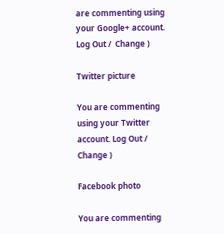are commenting using your Google+ account. Log Out /  Change )

Twitter picture

You are commenting using your Twitter account. Log Out /  Change )

Facebook photo

You are commenting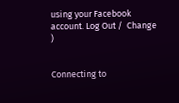using your Facebook account. Log Out /  Change )


Connecting to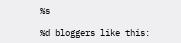%s

%d bloggers like this: